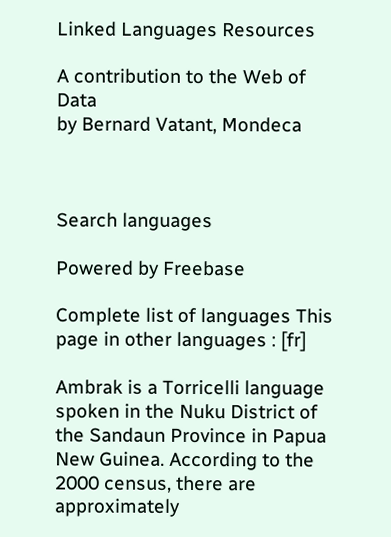Linked Languages Resources

A contribution to the Web of Data
by Bernard Vatant, Mondeca



Search languages

Powered by Freebase

Complete list of languages This page in other languages : [fr]

Ambrak is a Torricelli language spoken in the Nuku District of the Sandaun Province in Papua New Guinea. According to the 2000 census, there are approximately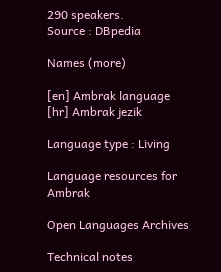290 speakers.
Source : DBpedia

Names (more)

[en] Ambrak language
[hr] Ambrak jezik

Language type : Living

Language resources for Ambrak

Open Languages Archives

Technical notes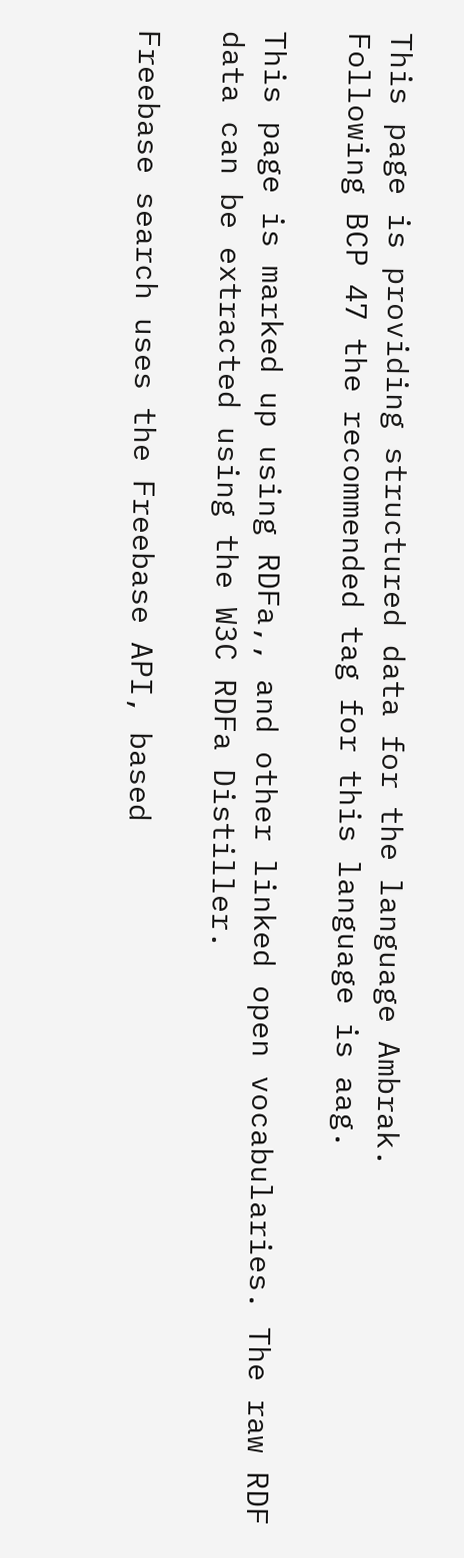This page is providing structured data for the language Ambrak.
Following BCP 47 the recommended tag for this language is aag.

This page is marked up using RDFa,, and other linked open vocabularies. The raw RDF data can be extracted using the W3C RDFa Distiller.

Freebase search uses the Freebase API, based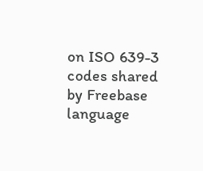on ISO 639-3 codes shared by Freebase language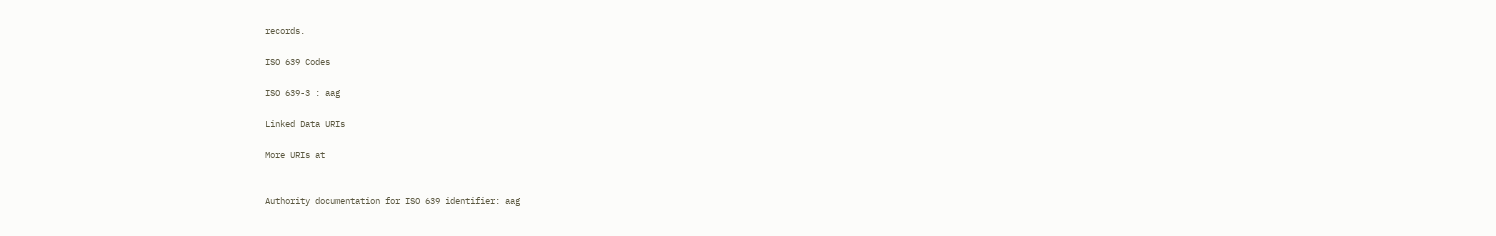records.

ISO 639 Codes

ISO 639-3 : aag

Linked Data URIs

More URIs at


Authority documentation for ISO 639 identifier: aag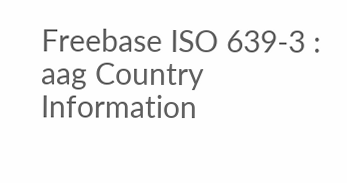Freebase ISO 639-3 : aag Country Information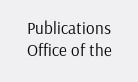Publications Office of the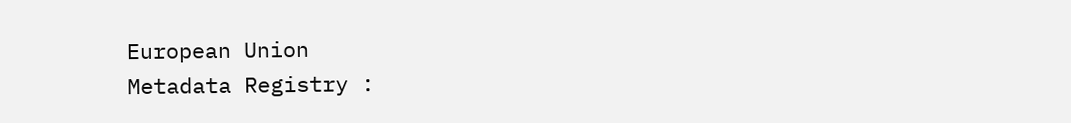European Union
Metadata Registry :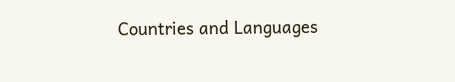Countries and Languages